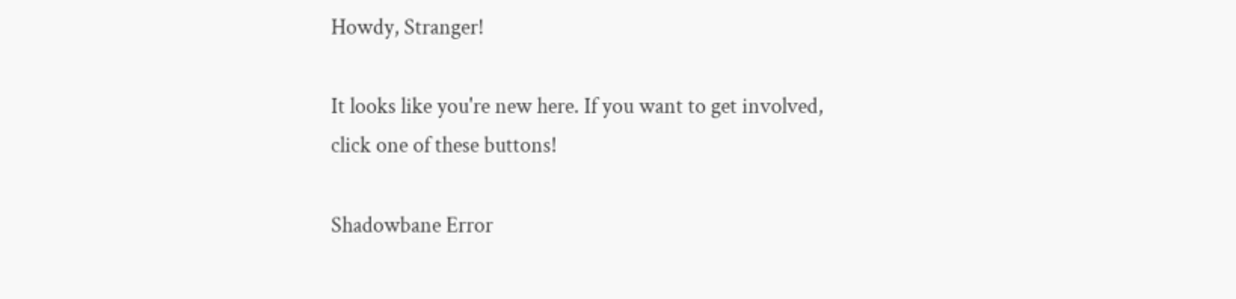Howdy, Stranger!

It looks like you're new here. If you want to get involved, click one of these buttons!

Shadowbane Error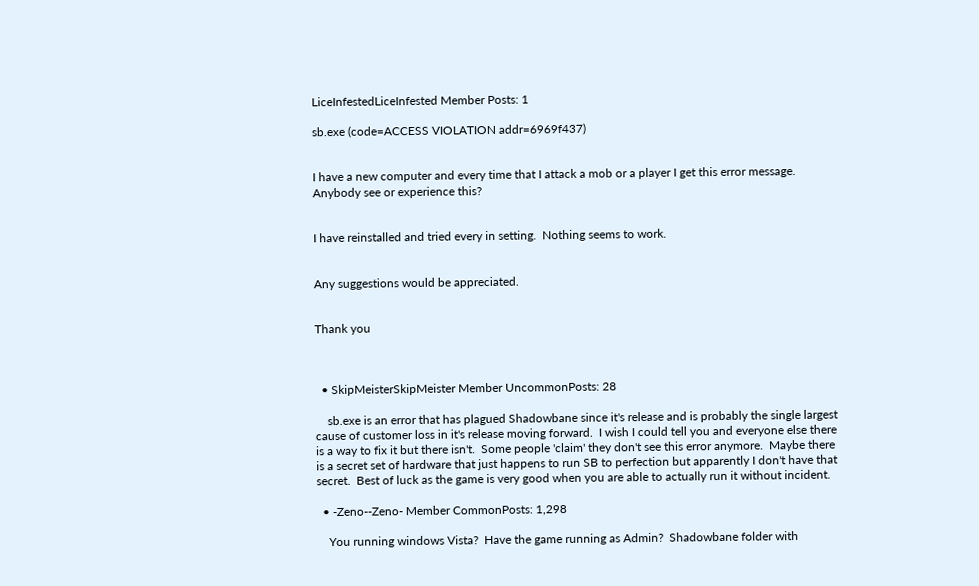LiceInfestedLiceInfested Member Posts: 1

sb.exe (code=ACCESS VIOLATION addr=6969f437)


I have a new computer and every time that I attack a mob or a player I get this error message.  Anybody see or experience this?


I have reinstalled and tried every in setting.  Nothing seems to work.


Any suggestions would be appreciated.


Thank you



  • SkipMeisterSkipMeister Member UncommonPosts: 28

    sb.exe is an error that has plagued Shadowbane since it's release and is probably the single largest cause of customer loss in it's release moving forward.  I wish I could tell you and everyone else there is a way to fix it but there isn't.  Some people 'claim' they don't see this error anymore.  Maybe there is a secret set of hardware that just happens to run SB to perfection but apparently I don't have that secret.  Best of luck as the game is very good when you are able to actually run it without incident.

  • -Zeno--Zeno- Member CommonPosts: 1,298

    You running windows Vista?  Have the game running as Admin?  Shadowbane folder with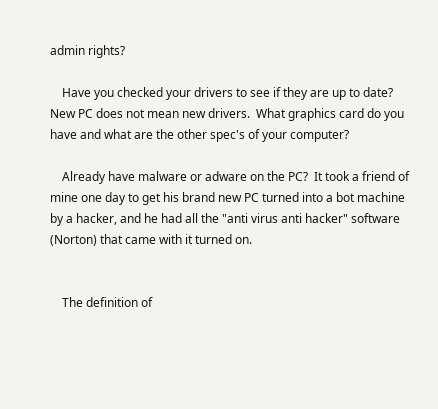admin rights?

    Have you checked your drivers to see if they are up to date?  New PC does not mean new drivers.  What graphics card do you have and what are the other spec's of your computer?

    Already have malware or adware on the PC?  It took a friend of mine one day to get his brand new PC turned into a bot machine by a hacker, and he had all the "anti virus anti hacker" software (Norton) that came with it turned on.


    The definition of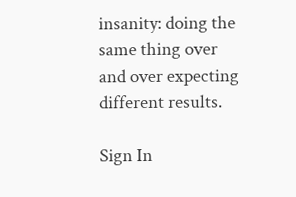insanity: doing the same thing over and over expecting different results.

Sign In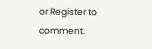or Register to comment.